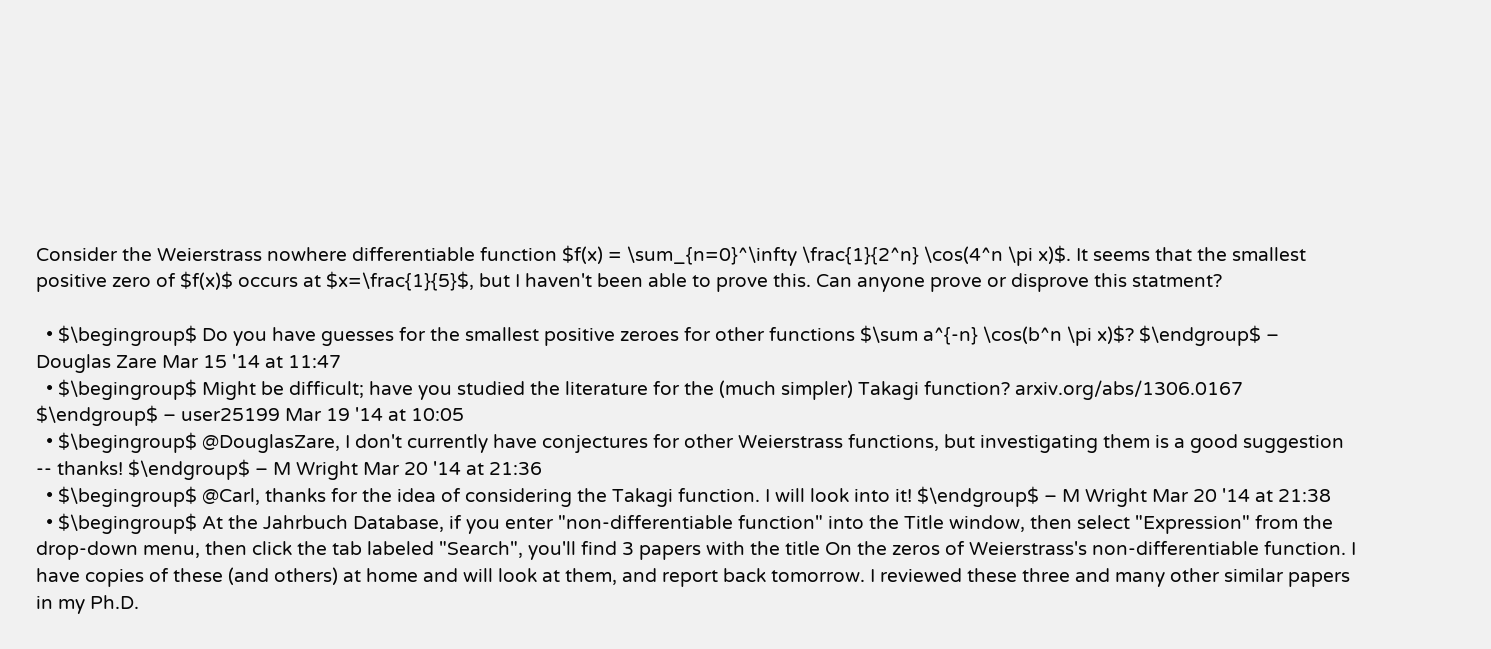Consider the Weierstrass nowhere differentiable function $f(x) = \sum_{n=0}^\infty \frac{1}{2^n} \cos(4^n \pi x)$. It seems that the smallest positive zero of $f(x)$ occurs at $x=\frac{1}{5}$, but I haven't been able to prove this. Can anyone prove or disprove this statment?

  • $\begingroup$ Do you have guesses for the smallest positive zeroes for other functions $\sum a^{-n} \cos(b^n \pi x)$? $\endgroup$ – Douglas Zare Mar 15 '14 at 11:47
  • $\begingroup$ Might be difficult; have you studied the literature for the (much simpler) Takagi function? arxiv.org/abs/1306.0167 $\endgroup$ – user25199 Mar 19 '14 at 10:05
  • $\begingroup$ @DouglasZare, I don't currently have conjectures for other Weierstrass functions, but investigating them is a good suggestion -- thanks! $\endgroup$ – M Wright Mar 20 '14 at 21:36
  • $\begingroup$ @Carl, thanks for the idea of considering the Takagi function. I will look into it! $\endgroup$ – M Wright Mar 20 '14 at 21:38
  • $\begingroup$ At the Jahrbuch Database, if you enter "non-differentiable function" into the Title window, then select "Expression" from the drop-down menu, then click the tab labeled "Search", you'll find 3 papers with the title On the zeros of Weierstrass's non-differentiable function. I have copies of these (and others) at home and will look at them, and report back tomorrow. I reviewed these three and many other similar papers in my Ph.D.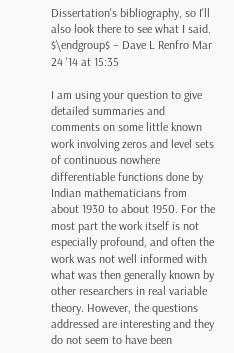Dissertation's bibliography, so I'll also look there to see what I said. $\endgroup$ – Dave L Renfro Mar 24 '14 at 15:35

I am using your question to give detailed summaries and comments on some little known work involving zeros and level sets of continuous nowhere differentiable functions done by Indian mathematicians from about 1930 to about 1950. For the most part the work itself is not especially profound, and often the work was not well informed with what was then generally known by other researchers in real variable theory. However, the questions addressed are interesting and they do not seem to have been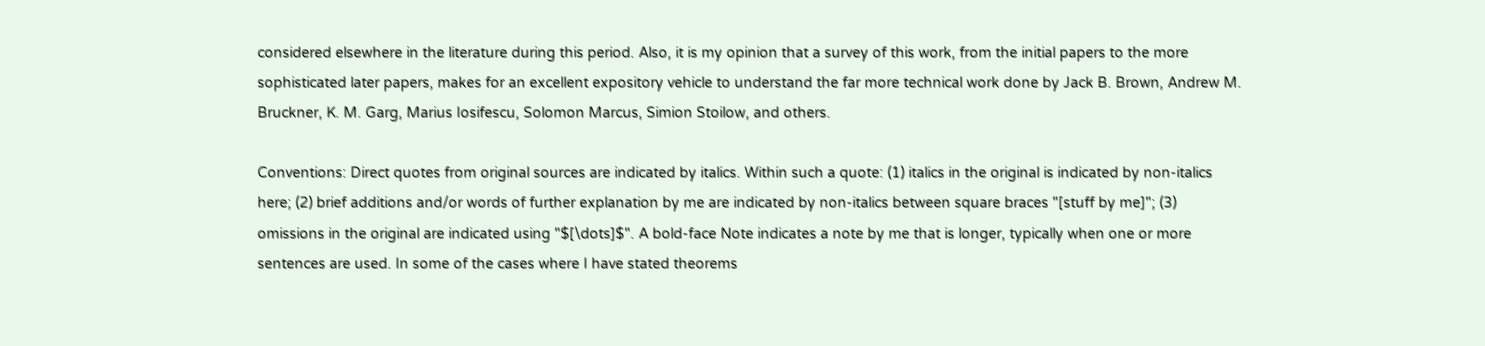considered elsewhere in the literature during this period. Also, it is my opinion that a survey of this work, from the initial papers to the more sophisticated later papers, makes for an excellent expository vehicle to understand the far more technical work done by Jack B. Brown, Andrew M. Bruckner, K. M. Garg, Marius Iosifescu, Solomon Marcus, Simion Stoilow, and others.

Conventions: Direct quotes from original sources are indicated by italics. Within such a quote: (1) italics in the original is indicated by non-italics here; (2) brief additions and/or words of further explanation by me are indicated by non-italics between square braces "[stuff by me]"; (3) omissions in the original are indicated using "$[\dots]$". A bold-face Note indicates a note by me that is longer, typically when one or more sentences are used. In some of the cases where I have stated theorems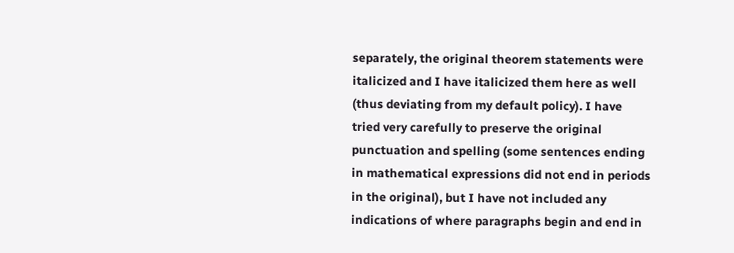separately, the original theorem statements were italicized and I have italicized them here as well (thus deviating from my default policy). I have tried very carefully to preserve the original punctuation and spelling (some sentences ending in mathematical expressions did not end in periods in the original), but I have not included any indications of where paragraphs begin and end in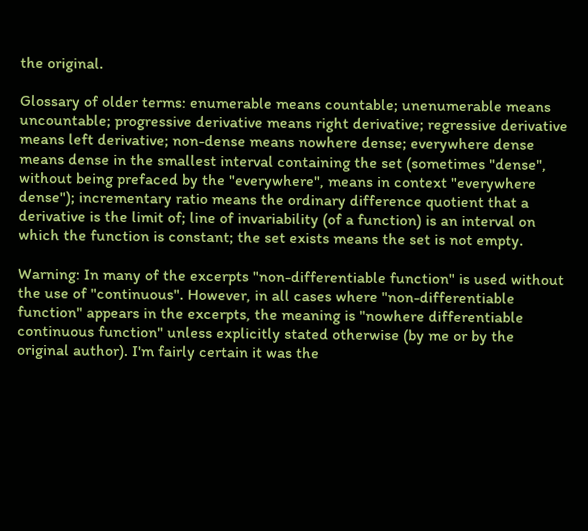the original.

Glossary of older terms: enumerable means countable; unenumerable means uncountable; progressive derivative means right derivative; regressive derivative means left derivative; non-dense means nowhere dense; everywhere dense means dense in the smallest interval containing the set (sometimes "dense", without being prefaced by the "everywhere", means in context "everywhere dense"); incrementary ratio means the ordinary difference quotient that a derivative is the limit of; line of invariability (of a function) is an interval on which the function is constant; the set exists means the set is not empty.

Warning: In many of the excerpts "non-differentiable function" is used without the use of "continuous". However, in all cases where "non-differentiable function" appears in the excerpts, the meaning is "nowhere differentiable continuous function" unless explicitly stated otherwise (by me or by the original author). I'm fairly certain it was the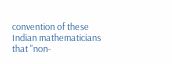convention of these Indian mathematicians that "non-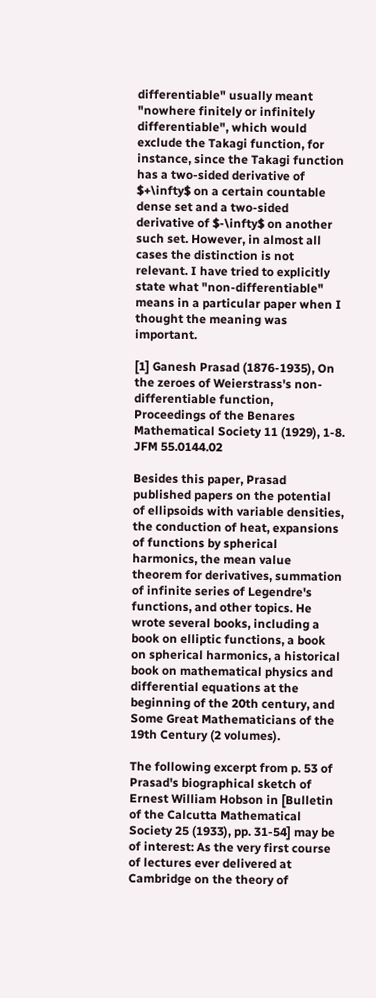differentiable" usually meant "nowhere finitely or infinitely differentiable", which would exclude the Takagi function, for instance, since the Takagi function has a two-sided derivative of $+\infty$ on a certain countable dense set and a two-sided derivative of $-\infty$ on another such set. However, in almost all cases the distinction is not relevant. I have tried to explicitly state what "non-differentiable" means in a particular paper when I thought the meaning was important.

[1] Ganesh Prasad (1876-1935), On the zeroes of Weierstrass's non-differentiable function, Proceedings of the Benares Mathematical Society 11 (1929), 1-8. JFM 55.0144.02

Besides this paper, Prasad published papers on the potential of ellipsoids with variable densities, the conduction of heat, expansions of functions by spherical harmonics, the mean value theorem for derivatives, summation of infinite series of Legendre's functions, and other topics. He wrote several books, including a book on elliptic functions, a book on spherical harmonics, a historical book on mathematical physics and differential equations at the beginning of the 20th century, and Some Great Mathematicians of the 19th Century (2 volumes).

The following excerpt from p. 53 of Prasad's biographical sketch of Ernest William Hobson in [Bulletin of the Calcutta Mathematical Society 25 (1933), pp. 31-54] may be of interest: As the very first course of lectures ever delivered at Cambridge on the theory of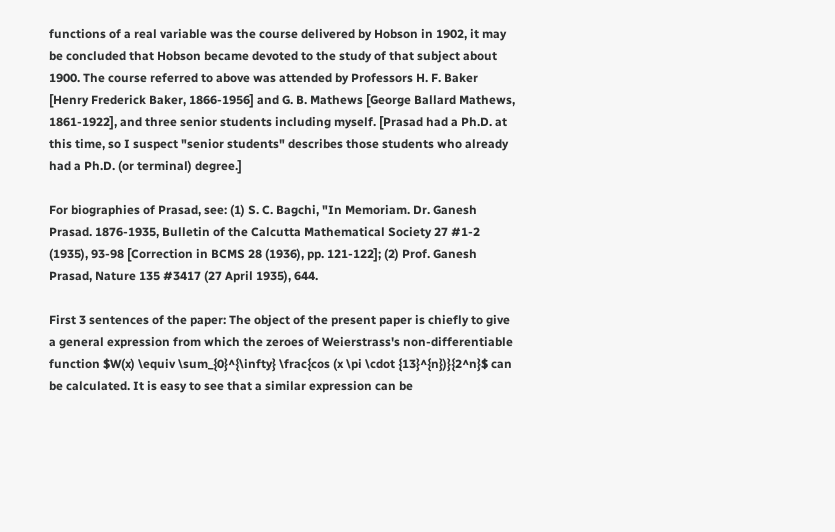functions of a real variable was the course delivered by Hobson in 1902, it may be concluded that Hobson became devoted to the study of that subject about 1900. The course referred to above was attended by Professors H. F. Baker [Henry Frederick Baker, 1866-1956] and G. B. Mathews [George Ballard Mathews, 1861-1922], and three senior students including myself. [Prasad had a Ph.D. at this time, so I suspect "senior students" describes those students who already had a Ph.D. (or terminal) degree.]

For biographies of Prasad, see: (1) S. C. Bagchi, "In Memoriam. Dr. Ganesh Prasad. 1876-1935, Bulletin of the Calcutta Mathematical Society 27 #1-2 (1935), 93-98 [Correction in BCMS 28 (1936), pp. 121-122]; (2) Prof. Ganesh Prasad, Nature 135 #3417 (27 April 1935), 644.

First 3 sentences of the paper: The object of the present paper is chiefly to give a general expression from which the zeroes of Weierstrass's non-differentiable function $W(x) \equiv \sum_{0}^{\infty} \frac{cos (x \pi \cdot {13}^{n})}{2^n}$ can be calculated. It is easy to see that a similar expression can be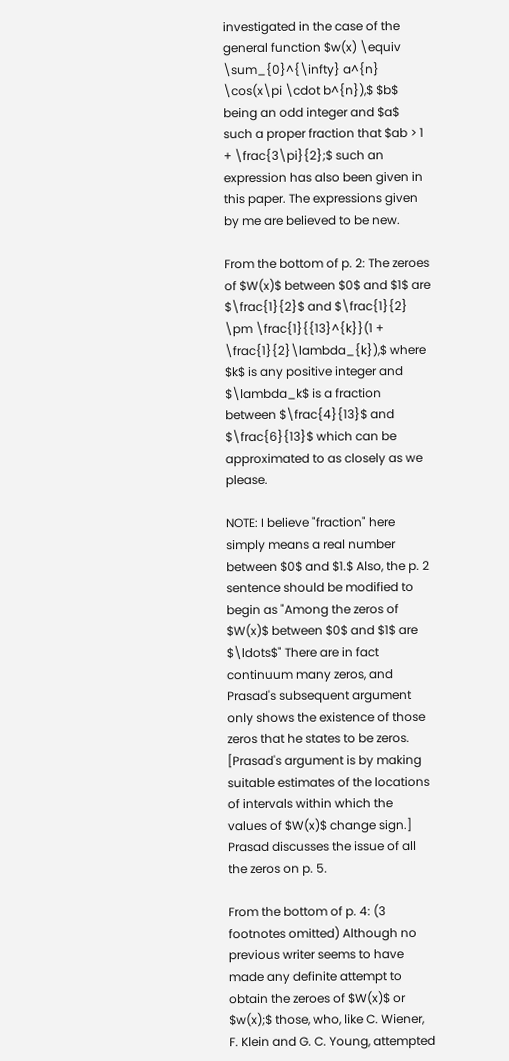investigated in the case of the general function $w(x) \equiv \sum_{0}^{\infty} a^{n} \cos(x\pi \cdot b^{n}),$ $b$ being an odd integer and $a$ such a proper fraction that $ab > 1 + \frac{3\pi}{2};$ such an expression has also been given in this paper. The expressions given by me are believed to be new.

From the bottom of p. 2: The zeroes of $W(x)$ between $0$ and $1$ are $\frac{1}{2}$ and $\frac{1}{2} \pm \frac{1}{{13}^{k}}(1 + \frac{1}{2}\lambda_{k}),$ where $k$ is any positive integer and $\lambda_k$ is a fraction between $\frac{4}{13}$ and $\frac{6}{13}$ which can be approximated to as closely as we please.

NOTE: I believe "fraction" here simply means a real number between $0$ and $1.$ Also, the p. 2 sentence should be modified to begin as "Among the zeros of $W(x)$ between $0$ and $1$ are $\ldots$" There are in fact continuum many zeros, and Prasad's subsequent argument only shows the existence of those zeros that he states to be zeros. [Prasad's argument is by making suitable estimates of the locations of intervals within which the values of $W(x)$ change sign.] Prasad discusses the issue of all the zeros on p. 5.

From the bottom of p. 4: (3 footnotes omitted) Although no previous writer seems to have made any definite attempt to obtain the zeroes of $W(x)$ or $w(x);$ those, who, like C. Wiener, F. Klein and G. C. Young, attempted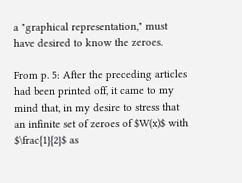a "graphical representation," must have desired to know the zeroes.

From p. 5: After the preceding articles had been printed off, it came to my mind that, in my desire to stress that an infinite set of zeroes of $W(x)$ with $\frac{1}{2}$ as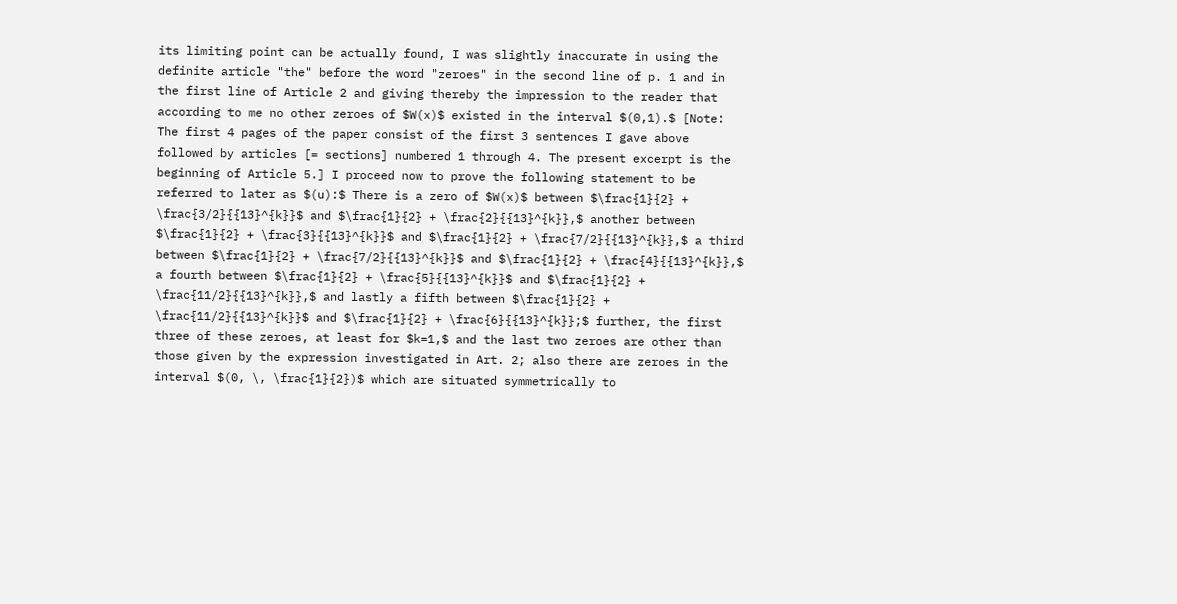its limiting point can be actually found, I was slightly inaccurate in using the definite article "the" before the word "zeroes" in the second line of p. 1 and in the first line of Article 2 and giving thereby the impression to the reader that according to me no other zeroes of $W(x)$ existed in the interval $(0,1).$ [Note: The first 4 pages of the paper consist of the first 3 sentences I gave above followed by articles [= sections] numbered 1 through 4. The present excerpt is the beginning of Article 5.] I proceed now to prove the following statement to be referred to later as $(u):$ There is a zero of $W(x)$ between $\frac{1}{2} + \frac{3/2}{{13}^{k}}$ and $\frac{1}{2} + \frac{2}{{13}^{k}},$ another between $\frac{1}{2} + \frac{3}{{13}^{k}}$ and $\frac{1}{2} + \frac{7/2}{{13}^{k}},$ a third between $\frac{1}{2} + \frac{7/2}{{13}^{k}}$ and $\frac{1}{2} + \frac{4}{{13}^{k}},$ a fourth between $\frac{1}{2} + \frac{5}{{13}^{k}}$ and $\frac{1}{2} + \frac{11/2}{{13}^{k}},$ and lastly a fifth between $\frac{1}{2} + \frac{11/2}{{13}^{k}}$ and $\frac{1}{2} + \frac{6}{{13}^{k}};$ further, the first three of these zeroes, at least for $k=1,$ and the last two zeroes are other than those given by the expression investigated in Art. 2; also there are zeroes in the interval $(0, \, \frac{1}{2})$ which are situated symmetrically to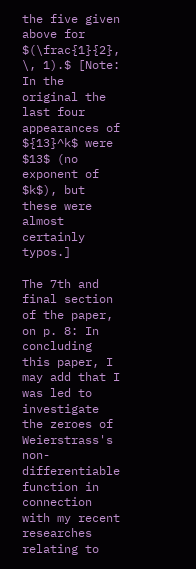the five given above for $(\frac{1}{2}, \, 1).$ [Note: In the original the last four appearances of ${13}^k$ were $13$ (no exponent of $k$), but these were almost certainly typos.]

The 7th and final section of the paper, on p. 8: In concluding this paper, I may add that I was led to investigate the zeroes of Weierstrass's non-differentiable function in connection with my recent researches relating to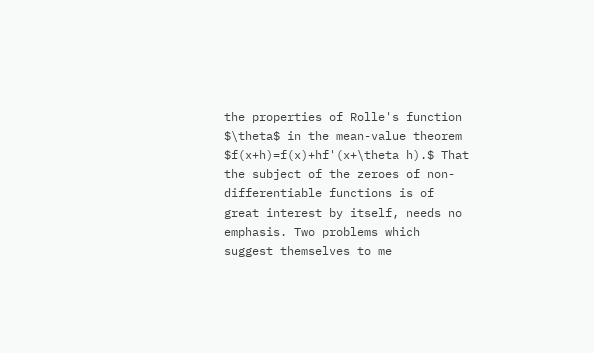the properties of Rolle's function $\theta$ in the mean-value theorem $f(x+h)=f(x)+hf'(x+\theta h).$ That the subject of the zeroes of non-differentiable functions is of great interest by itself, needs no emphasis. Two problems which suggest themselves to me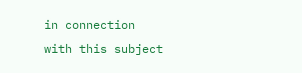in connection with this subject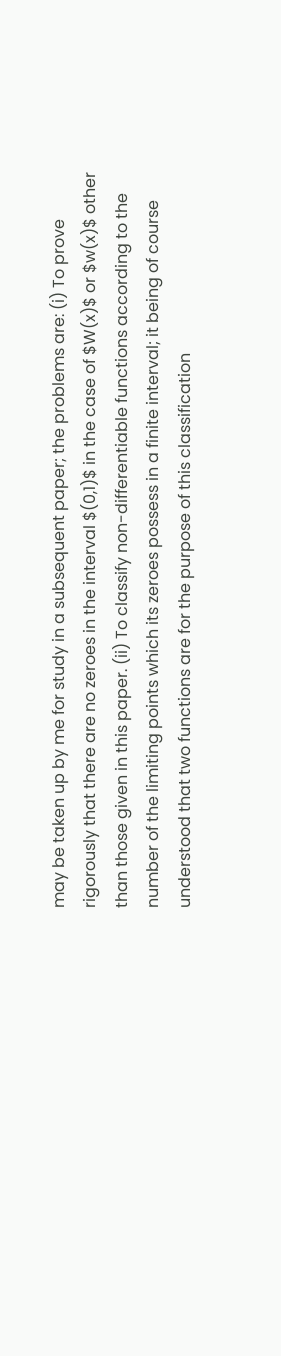may be taken up by me for study in a subsequent paper; the problems are: (i) To prove rigorously that there are no zeroes in the interval $(0,1)$ in the case of $W(x)$ or $w(x)$ other than those given in this paper. (ii) To classify non-differentiable functions according to the number of the limiting points which its zeroes possess in a finite interval; it being of course understood that two functions are for the purpose of this classification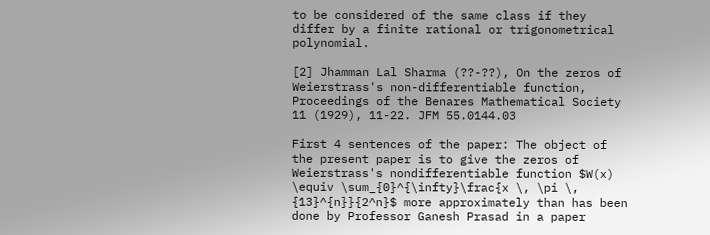to be considered of the same class if they differ by a finite rational or trigonometrical polynomial.

[2] Jhamman Lal Sharma (??-??), On the zeros of Weierstrass's non-differentiable function, Proceedings of the Benares Mathematical Society 11 (1929), 11-22. JFM 55.0144.03

First 4 sentences of the paper: The object of the present paper is to give the zeros of Weierstrass's nondifferentiable function $W(x) \equiv \sum_{0}^{\infty}\frac{x \, \pi \, {13}^{n}}{2^n}$ more approximately than has been done by Professor Ganesh Prasad in a paper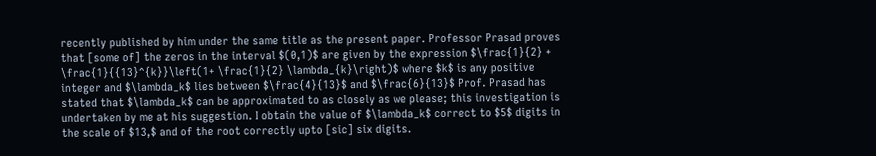recently published by him under the same title as the present paper. Professor Prasad proves that [some of] the zeros in the interval $(0,1)$ are given by the expression $\frac{1}{2} + \frac{1}{{13}^{k}}\left(1+ \frac{1}{2} \lambda_{k}\right)$ where $k$ is any positive integer and $\lambda_k$ lies between $\frac{4}{13}$ and $\frac{6}{13}$ Prof. Prasad has stated that $\lambda_k$ can be approximated to as closely as we please; this investigation is undertaken by me at his suggestion. I obtain the value of $\lambda_k$ correct to $5$ digits in the scale of $13,$ and of the root correctly upto [sic] six digits.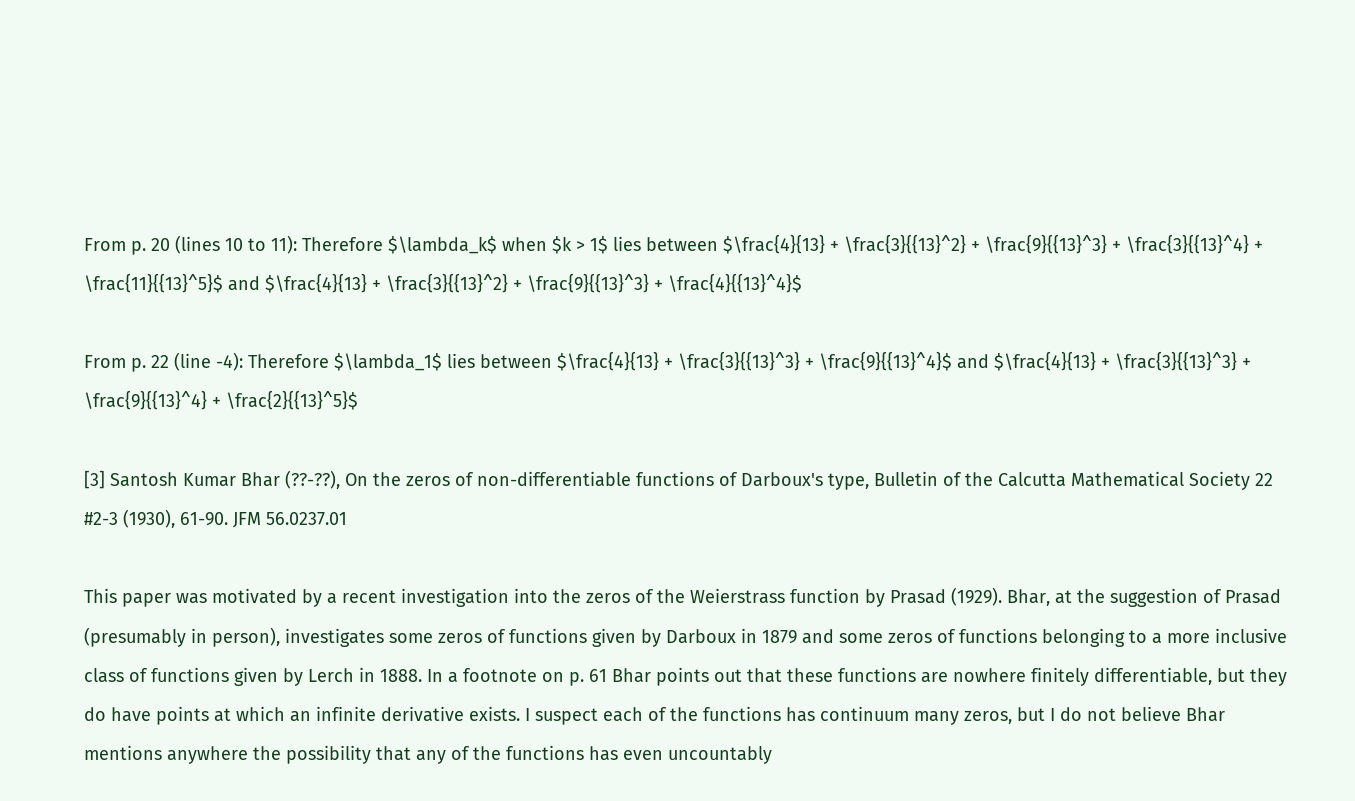From p. 20 (lines 10 to 11): Therefore $\lambda_k$ when $k > 1$ lies between $\frac{4}{13} + \frac{3}{{13}^2} + \frac{9}{{13}^3} + \frac{3}{{13}^4} + \frac{11}{{13}^5}$ and $\frac{4}{13} + \frac{3}{{13}^2} + \frac{9}{{13}^3} + \frac{4}{{13}^4}$

From p. 22 (line -4): Therefore $\lambda_1$ lies between $\frac{4}{13} + \frac{3}{{13}^3} + \frac{9}{{13}^4}$ and $\frac{4}{13} + \frac{3}{{13}^3} + \frac{9}{{13}^4} + \frac{2}{{13}^5}$

[3] Santosh Kumar Bhar (??-??), On the zeros of non-differentiable functions of Darboux's type, Bulletin of the Calcutta Mathematical Society 22 #2-3 (1930), 61-90. JFM 56.0237.01

This paper was motivated by a recent investigation into the zeros of the Weierstrass function by Prasad (1929). Bhar, at the suggestion of Prasad (presumably in person), investigates some zeros of functions given by Darboux in 1879 and some zeros of functions belonging to a more inclusive class of functions given by Lerch in 1888. In a footnote on p. 61 Bhar points out that these functions are nowhere finitely differentiable, but they do have points at which an infinite derivative exists. I suspect each of the functions has continuum many zeros, but I do not believe Bhar mentions anywhere the possibility that any of the functions has even uncountably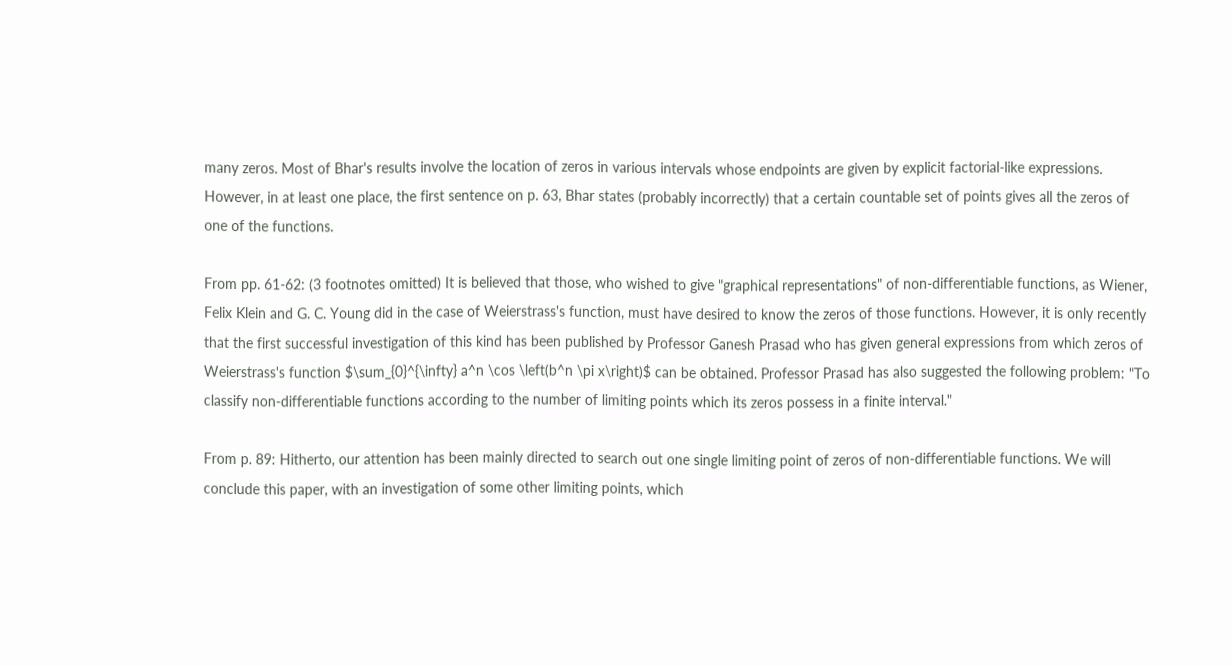many zeros. Most of Bhar's results involve the location of zeros in various intervals whose endpoints are given by explicit factorial-like expressions. However, in at least one place, the first sentence on p. 63, Bhar states (probably incorrectly) that a certain countable set of points gives all the zeros of one of the functions.

From pp. 61-62: (3 footnotes omitted) It is believed that those, who wished to give "graphical representations" of non-differentiable functions, as Wiener, Felix Klein and G. C. Young did in the case of Weierstrass's function, must have desired to know the zeros of those functions. However, it is only recently that the first successful investigation of this kind has been published by Professor Ganesh Prasad who has given general expressions from which zeros of Weierstrass's function $\sum_{0}^{\infty} a^n \cos \left(b^n \pi x\right)$ can be obtained. Professor Prasad has also suggested the following problem: "To classify non-differentiable functions according to the number of limiting points which its zeros possess in a finite interval."

From p. 89: Hitherto, our attention has been mainly directed to search out one single limiting point of zeros of non-differentiable functions. We will conclude this paper, with an investigation of some other limiting points, which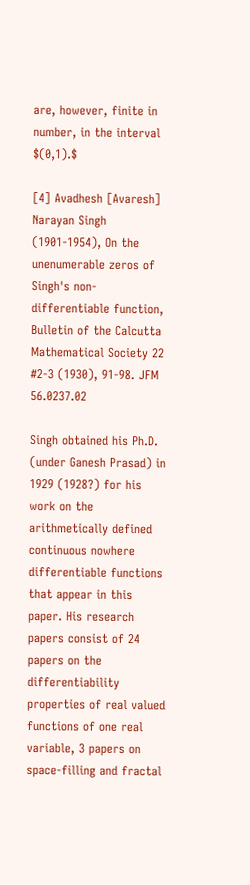are, however, finite in number, in the interval $(0,1).$

[4] Avadhesh [Avaresh] Narayan Singh (1901-1954), On the unenumerable zeros of Singh's non-differentiable function, Bulletin of the Calcutta Mathematical Society 22 #2-3 (1930), 91-98. JFM 56.0237.02

Singh obtained his Ph.D. (under Ganesh Prasad) in 1929 (1928?) for his work on the arithmetically defined continuous nowhere differentiable functions that appear in this paper. His research papers consist of 24 papers on the differentiability properties of real valued functions of one real variable, 3 papers on space-filling and fractal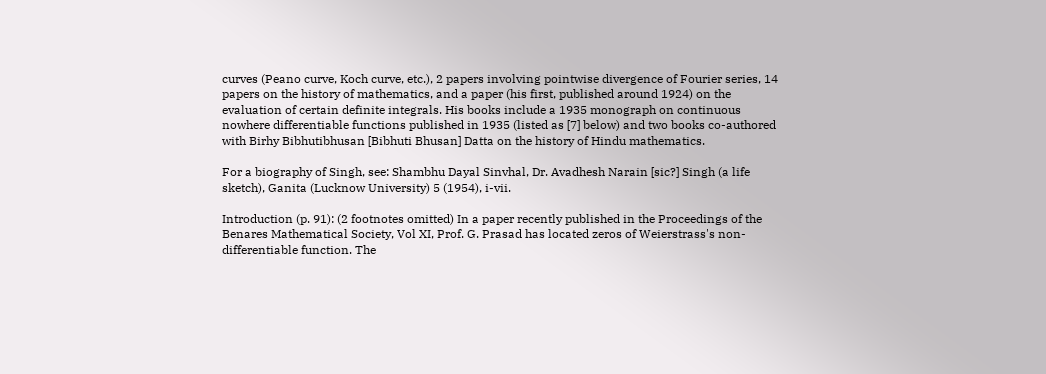curves (Peano curve, Koch curve, etc.), 2 papers involving pointwise divergence of Fourier series, 14 papers on the history of mathematics, and a paper (his first, published around 1924) on the evaluation of certain definite integrals. His books include a 1935 monograph on continuous nowhere differentiable functions published in 1935 (listed as [7] below) and two books co-authored with Birhy Bibhutibhusan [Bibhuti Bhusan] Datta on the history of Hindu mathematics.

For a biography of Singh, see: Shambhu Dayal Sinvhal, Dr. Avadhesh Narain [sic?] Singh (a life sketch), Ganita (Lucknow University) 5 (1954), i-vii.

Introduction (p. 91): (2 footnotes omitted) In a paper recently published in the Proceedings of the Benares Mathematical Society, Vol XI, Prof. G. Prasad has located zeros of Weierstrass's non-differentiable function. The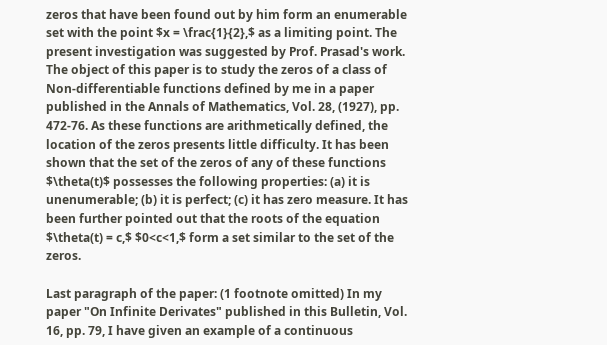zeros that have been found out by him form an enumerable set with the point $x = \frac{1}{2},$ as a limiting point. The present investigation was suggested by Prof. Prasad's work. The object of this paper is to study the zeros of a class of Non-differentiable functions defined by me in a paper published in the Annals of Mathematics, Vol. 28, (1927), pp. 472-76. As these functions are arithmetically defined, the location of the zeros presents little difficulty. It has been shown that the set of the zeros of any of these functions $\theta(t)$ possesses the following properties: (a) it is unenumerable; (b) it is perfect; (c) it has zero measure. It has been further pointed out that the roots of the equation $\theta(t) = c,$ $0<c<1,$ form a set similar to the set of the zeros.

Last paragraph of the paper: (1 footnote omitted) In my paper "On Infinite Derivates" published in this Bulletin, Vol. 16, pp. 79, I have given an example of a continuous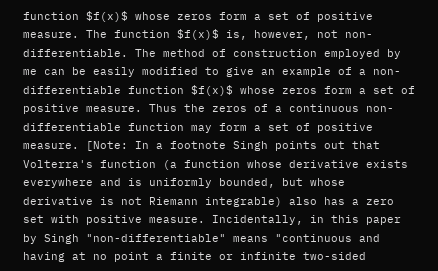function $f(x)$ whose zeros form a set of positive measure. The function $f(x)$ is, however, not non-differentiable. The method of construction employed by me can be easily modified to give an example of a non-differentiable function $f(x)$ whose zeros form a set of positive measure. Thus the zeros of a continuous non-differentiable function may form a set of positive measure. [Note: In a footnote Singh points out that Volterra's function (a function whose derivative exists everywhere and is uniformly bounded, but whose derivative is not Riemann integrable) also has a zero set with positive measure. Incidentally, in this paper by Singh "non-differentiable" means "continuous and having at no point a finite or infinite two-sided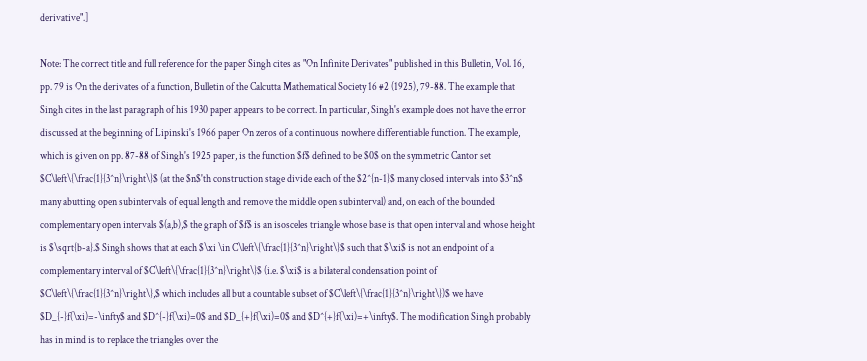derivative".]

Note: The correct title and full reference for the paper Singh cites as "On Infinite Derivates" published in this Bulletin, Vol. 16, pp. 79 is On the derivates of a function, Bulletin of the Calcutta Mathematical Society 16 #2 (1925), 79-88. The example that Singh cites in the last paragraph of his 1930 paper appears to be correct. In particular, Singh's example does not have the error discussed at the beginning of Lipinski's 1966 paper On zeros of a continuous nowhere differentiable function. The example, which is given on pp. 87-88 of Singh's 1925 paper, is the function $f$ defined to be $0$ on the symmetric Cantor set $C\left\{\frac{1}{3^n}\right\}$ (at the $n$'th construction stage divide each of the $2^{n-1}$ many closed intervals into $3^n$ many abutting open subintervals of equal length and remove the middle open subinterval) and, on each of the bounded complementary open intervals $(a,b),$ the graph of $f$ is an isosceles triangle whose base is that open interval and whose height is $\sqrt{b-a}.$ Singh shows that at each $\xi \in C\left\{\frac{1}{3^n}\right\}$ such that $\xi$ is not an endpoint of a complementary interval of $C\left\{\frac{1}{3^n}\right\}$ (i.e. $\xi$ is a bilateral condensation point of $C\left\{\frac{1}{3^n}\right\},$ which includes all but a countable subset of $C\left\{\frac{1}{3^n}\right\})$ we have $D_{-}f(\xi)=-\infty$ and $D^{-}f(\xi)=0$ and $D_{+}f(\xi)=0$ and $D^{+}f(\xi)=+\infty$. The modification Singh probably has in mind is to replace the triangles over the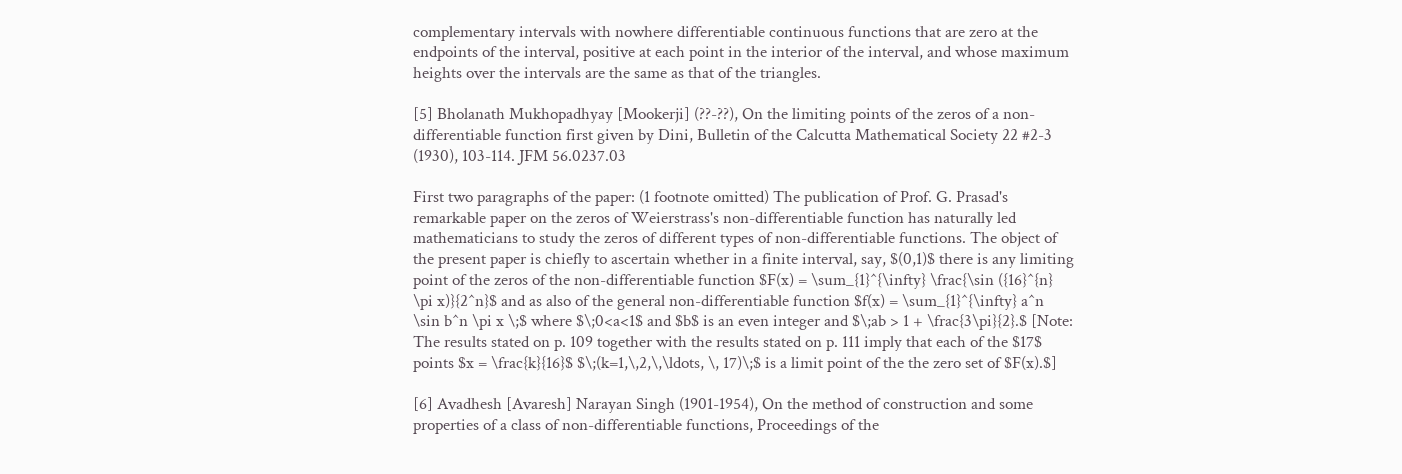complementary intervals with nowhere differentiable continuous functions that are zero at the endpoints of the interval, positive at each point in the interior of the interval, and whose maximum heights over the intervals are the same as that of the triangles.

[5] Bholanath Mukhopadhyay [Mookerji] (??-??), On the limiting points of the zeros of a non-differentiable function first given by Dini, Bulletin of the Calcutta Mathematical Society 22 #2-3 (1930), 103-114. JFM 56.0237.03

First two paragraphs of the paper: (1 footnote omitted) The publication of Prof. G. Prasad's remarkable paper on the zeros of Weierstrass's non-differentiable function has naturally led mathematicians to study the zeros of different types of non-differentiable functions. The object of the present paper is chiefly to ascertain whether in a finite interval, say, $(0,1)$ there is any limiting point of the zeros of the non-differentiable function $F(x) = \sum_{1}^{\infty} \frac{\sin ({16}^{n} \pi x)}{2^n}$ and as also of the general non-differentiable function $f(x) = \sum_{1}^{\infty} a^n \sin b^n \pi x \;$ where $\;0<a<1$ and $b$ is an even integer and $\;ab > 1 + \frac{3\pi}{2}.$ [Note: The results stated on p. 109 together with the results stated on p. 111 imply that each of the $17$ points $x = \frac{k}{16}$ $\;(k=1,\,2,\,\ldots, \, 17)\;$ is a limit point of the the zero set of $F(x).$]

[6] Avadhesh [Avaresh] Narayan Singh (1901-1954), On the method of construction and some properties of a class of non-differentiable functions, Proceedings of the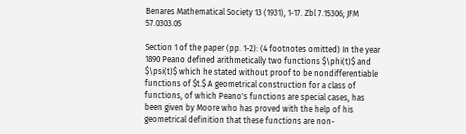Benares Mathematical Society 13 (1931), 1-17. Zbl 7.15306; JFM 57.0303.05

Section 1 of the paper (pp. 1-2): (4 footnotes omitted) In the year 1890 Peano defined arithmetically two functions $\phi(t)$ and $\psi(t)$ which he stated without proof to be nondifferentiable functions of $t.$ A geometrical construction for a class of functions, of which Peano's functions are special cases, has been given by Moore who has proved with the help of his geometrical definition that these functions are non-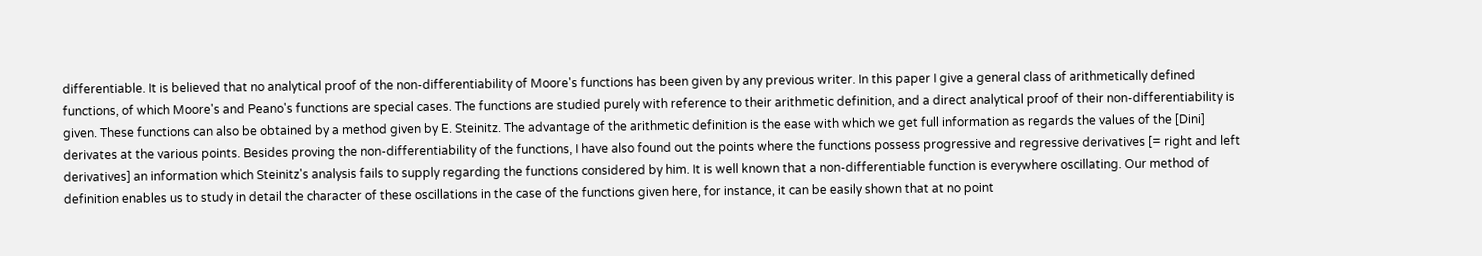differentiable. It is believed that no analytical proof of the non-differentiability of Moore's functions has been given by any previous writer. In this paper I give a general class of arithmetically defined functions, of which Moore's and Peano's functions are special cases. The functions are studied purely with reference to their arithmetic definition, and a direct analytical proof of their non-differentiability is given. These functions can also be obtained by a method given by E. Steinitz. The advantage of the arithmetic definition is the ease with which we get full information as regards the values of the [Dini] derivates at the various points. Besides proving the non-differentiability of the functions, I have also found out the points where the functions possess progressive and regressive derivatives [= right and left derivatives] an information which Steinitz's analysis fails to supply regarding the functions considered by him. It is well known that a non-differentiable function is everywhere oscillating. Our method of definition enables us to study in detail the character of these oscillations in the case of the functions given here, for instance, it can be easily shown that at no point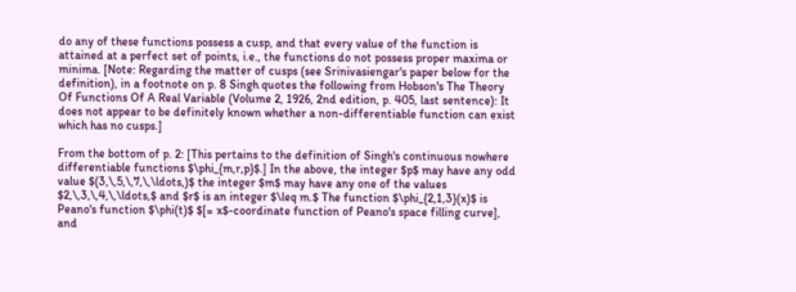do any of these functions possess a cusp, and that every value of the function is attained at a perfect set of points, i.e., the functions do not possess proper maxima or minima. [Note: Regarding the matter of cusps (see Srinivasiengar's paper below for the definition), in a footnote on p. 8 Singh quotes the following from Hobson's The Theory Of Functions Of A Real Variable (Volume 2, 1926, 2nd edition, p. 405, last sentence): It does not appear to be definitely known whether a non-differentiable function can exist which has no cusps.]

From the bottom of p. 2: [This pertains to the definition of Singh's continuous nowhere differentiable functions $\phi_{m,r,p}$.] In the above, the integer $p$ may have any odd value $(3,\,5,\,7,\,\ldots,)$ the integer $m$ may have any one of the values $2,\,3,\,4,\,\ldots,$ and $r$ is an integer $\leq m.$ The function $\phi_{2,1,3}(x)$ is Peano's function $\phi(t)$ $[= x$-coordinate function of Peano's space filling curve], and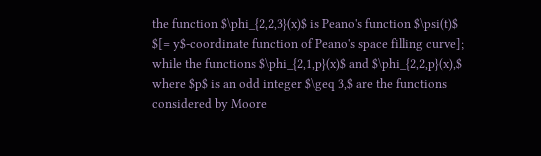the function $\phi_{2,2,3}(x)$ is Peano's function $\psi(t)$ $[= y$-coordinate function of Peano's space filling curve]; while the functions $\phi_{2,1,p}(x)$ and $\phi_{2,2,p}(x),$ where $p$ is an odd integer $\geq 3,$ are the functions considered by Moore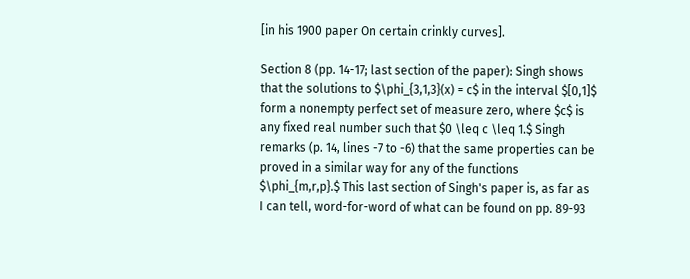[in his 1900 paper On certain crinkly curves].

Section 8 (pp. 14-17; last section of the paper): Singh shows that the solutions to $\phi_{3,1,3}(x) = c$ in the interval $[0,1]$ form a nonempty perfect set of measure zero, where $c$ is any fixed real number such that $0 \leq c \leq 1.$ Singh remarks (p. 14, lines -7 to -6) that the same properties can be proved in a similar way for any of the functions $\phi_{m,r,p}.$ This last section of Singh's paper is, as far as I can tell, word-for-word of what can be found on pp. 89-93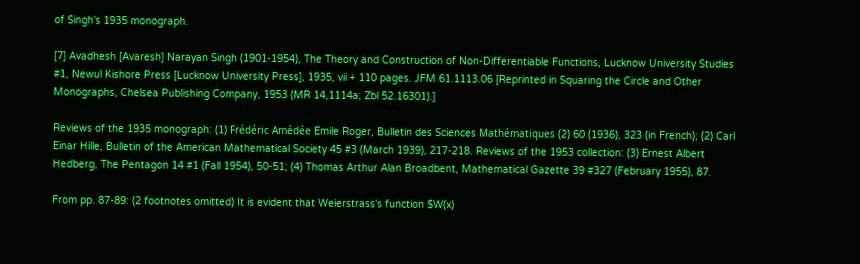of Singh's 1935 monograph.

[7] Avadhesh [Avaresh] Narayan Singh (1901-1954), The Theory and Construction of Non-Differentiable Functions, Lucknow University Studies #1, Newul Kishore Press [Lucknow University Press], 1935, vii + 110 pages. JFM 61.1113.06 [Reprinted in Squaring the Circle and Other Monographs, Chelsea Publishing Company, 1953 (MR 14,1114a; Zbl 52.16301).]

Reviews of the 1935 monograph: (1) Frédéric Amédée Emile Roger, Bulletin des Sciences Mathématiques (2) 60 (1936), 323 (in French); (2) Carl Einar Hille, Bulletin of the American Mathematical Society 45 #3 (March 1939), 217-218. Reviews of the 1953 collection: (3) Ernest Albert Hedberg, The Pentagon 14 #1 (Fall 1954), 50-51; (4) Thomas Arthur Alan Broadbent, Mathematical Gazette 39 #327 (February 1955), 87.

From pp. 87-89: (2 footnotes omitted) It is evident that Weierstrass's function $W(x)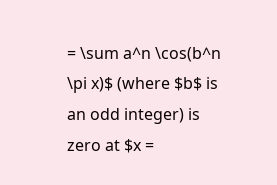= \sum a^n \cos(b^n \pi x)$ (where $b$ is an odd integer) is zero at $x =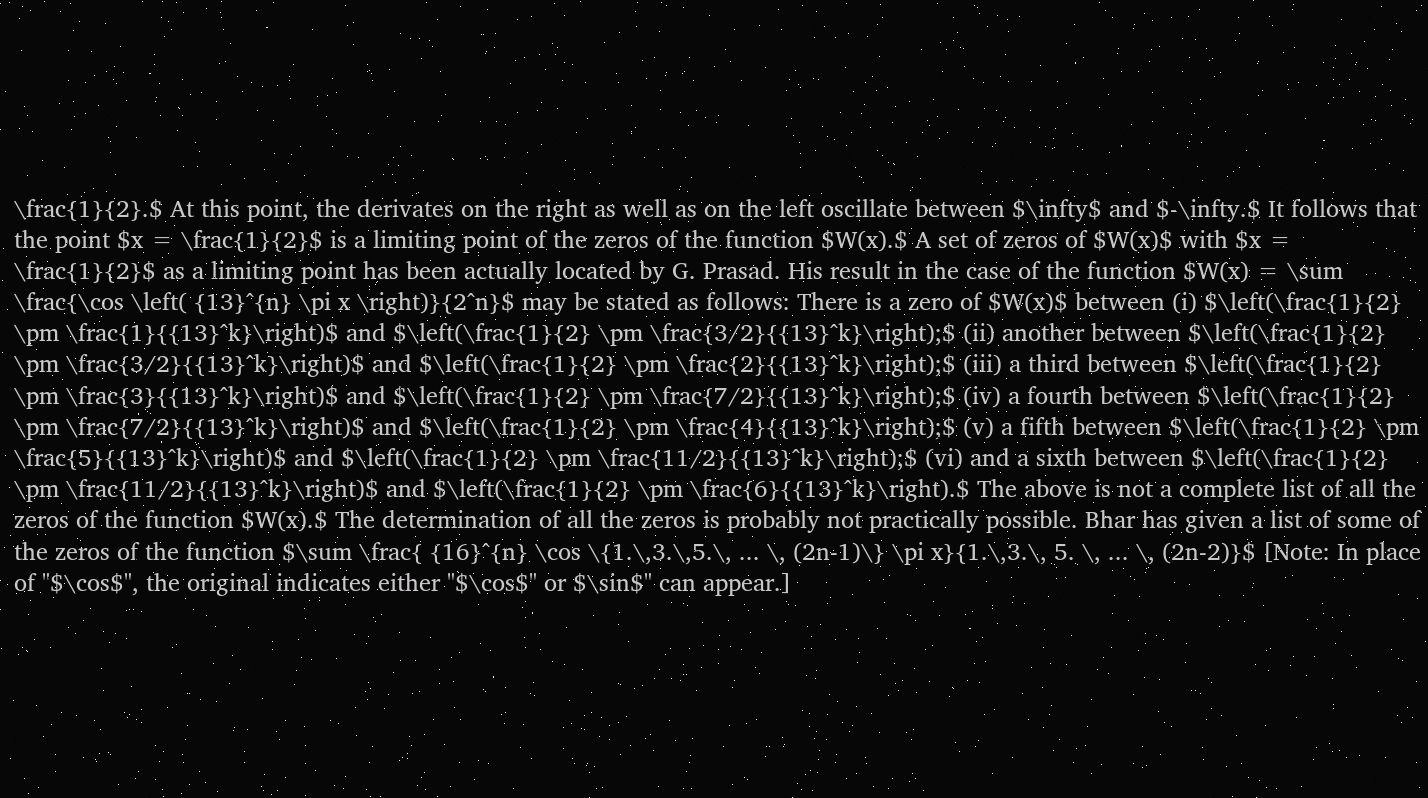\frac{1}{2}.$ At this point, the derivates on the right as well as on the left oscillate between $\infty$ and $-\infty.$ It follows that the point $x = \frac{1}{2}$ is a limiting point of the zeros of the function $W(x).$ A set of zeros of $W(x)$ with $x = \frac{1}{2}$ as a limiting point has been actually located by G. Prasad. His result in the case of the function $W(x) = \sum \frac{\cos \left( {13}^{n} \pi x \right)}{2^n}$ may be stated as follows: There is a zero of $W(x)$ between (i) $\left(\frac{1}{2} \pm \frac{1}{{13}^k}\right)$ and $\left(\frac{1}{2} \pm \frac{3/2}{{13}^k}\right);$ (ii) another between $\left(\frac{1}{2} \pm \frac{3/2}{{13}^k}\right)$ and $\left(\frac{1}{2} \pm \frac{2}{{13}^k}\right);$ (iii) a third between $\left(\frac{1}{2} \pm \frac{3}{{13}^k}\right)$ and $\left(\frac{1}{2} \pm \frac{7/2}{{13}^k}\right);$ (iv) a fourth between $\left(\frac{1}{2} \pm \frac{7/2}{{13}^k}\right)$ and $\left(\frac{1}{2} \pm \frac{4}{{13}^k}\right);$ (v) a fifth between $\left(\frac{1}{2} \pm \frac{5}{{13}^k}\right)$ and $\left(\frac{1}{2} \pm \frac{11/2}{{13}^k}\right);$ (vi) and a sixth between $\left(\frac{1}{2} \pm \frac{11/2}{{13}^k}\right)$ and $\left(\frac{1}{2} \pm \frac{6}{{13}^k}\right).$ The above is not a complete list of all the zeros of the function $W(x).$ The determination of all the zeros is probably not practically possible. Bhar has given a list of some of the zeros of the function $\sum \frac{ {16}^{n} \cos \{1.\,3.\,5.\, ... \, (2n-1)\} \pi x}{1.\,3.\, 5. \, ... \, (2n-2)}$ [Note: In place of "$\cos$", the original indicates either "$\cos$" or $\sin$" can appear.]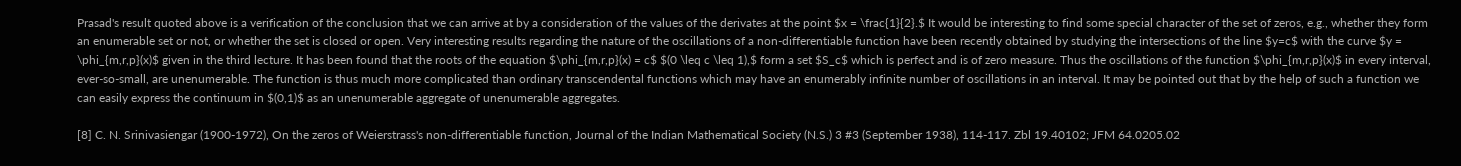Prasad's result quoted above is a verification of the conclusion that we can arrive at by a consideration of the values of the derivates at the point $x = \frac{1}{2}.$ It would be interesting to find some special character of the set of zeros, e.g., whether they form an enumerable set or not, or whether the set is closed or open. Very interesting results regarding the nature of the oscillations of a non-differentiable function have been recently obtained by studying the intersections of the line $y=c$ with the curve $y = \phi_{m,r,p}(x)$ given in the third lecture. It has been found that the roots of the equation $\phi_{m,r,p}(x) = c$ $(0 \leq c \leq 1),$ form a set $S_c$ which is perfect and is of zero measure. Thus the oscillations of the function $\phi_{m,r,p}(x)$ in every interval, ever-so-small, are unenumerable. The function is thus much more complicated than ordinary transcendental functions which may have an enumerably infinite number of oscillations in an interval. It may be pointed out that by the help of such a function we can easily express the continuum in $(0,1)$ as an unenumerable aggregate of unenumerable aggregates.

[8] C. N. Srinivasiengar (1900-1972), On the zeros of Weierstrass's non-differentiable function, Journal of the Indian Mathematical Society (N.S.) 3 #3 (September 1938), 114-117. Zbl 19.40102; JFM 64.0205.02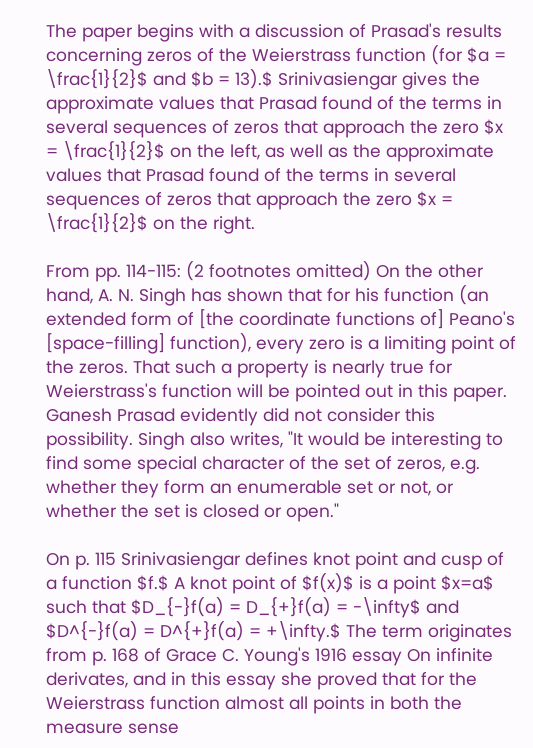The paper begins with a discussion of Prasad's results concerning zeros of the Weierstrass function (for $a = \frac{1}{2}$ and $b = 13).$ Srinivasiengar gives the approximate values that Prasad found of the terms in several sequences of zeros that approach the zero $x = \frac{1}{2}$ on the left, as well as the approximate values that Prasad found of the terms in several sequences of zeros that approach the zero $x = \frac{1}{2}$ on the right.

From pp. 114-115: (2 footnotes omitted) On the other hand, A. N. Singh has shown that for his function (an extended form of [the coordinate functions of] Peano's [space-filling] function), every zero is a limiting point of the zeros. That such a property is nearly true for Weierstrass's function will be pointed out in this paper. Ganesh Prasad evidently did not consider this possibility. Singh also writes, "It would be interesting to find some special character of the set of zeros, e.g. whether they form an enumerable set or not, or whether the set is closed or open."

On p. 115 Srinivasiengar defines knot point and cusp of a function $f.$ A knot point of $f(x)$ is a point $x=a$ such that $D_{-}f(a) = D_{+}f(a) = -\infty$ and $D^{-}f(a) = D^{+}f(a) = +\infty.$ The term originates from p. 168 of Grace C. Young's 1916 essay On infinite derivates, and in this essay she proved that for the Weierstrass function almost all points in both the measure sense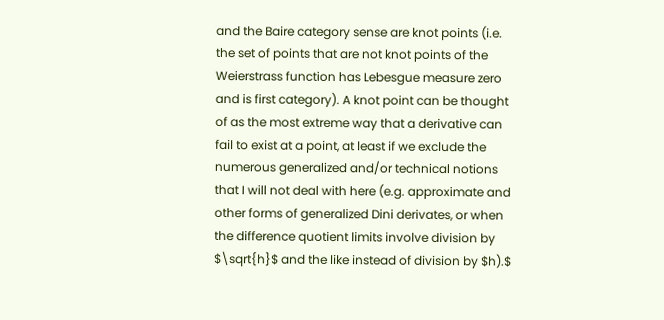and the Baire category sense are knot points (i.e. the set of points that are not knot points of the Weierstrass function has Lebesgue measure zero and is first category). A knot point can be thought of as the most extreme way that a derivative can fail to exist at a point, at least if we exclude the numerous generalized and/or technical notions that I will not deal with here (e.g. approximate and other forms of generalized Dini derivates, or when the difference quotient limits involve division by $\sqrt{h}$ and the like instead of division by $h).$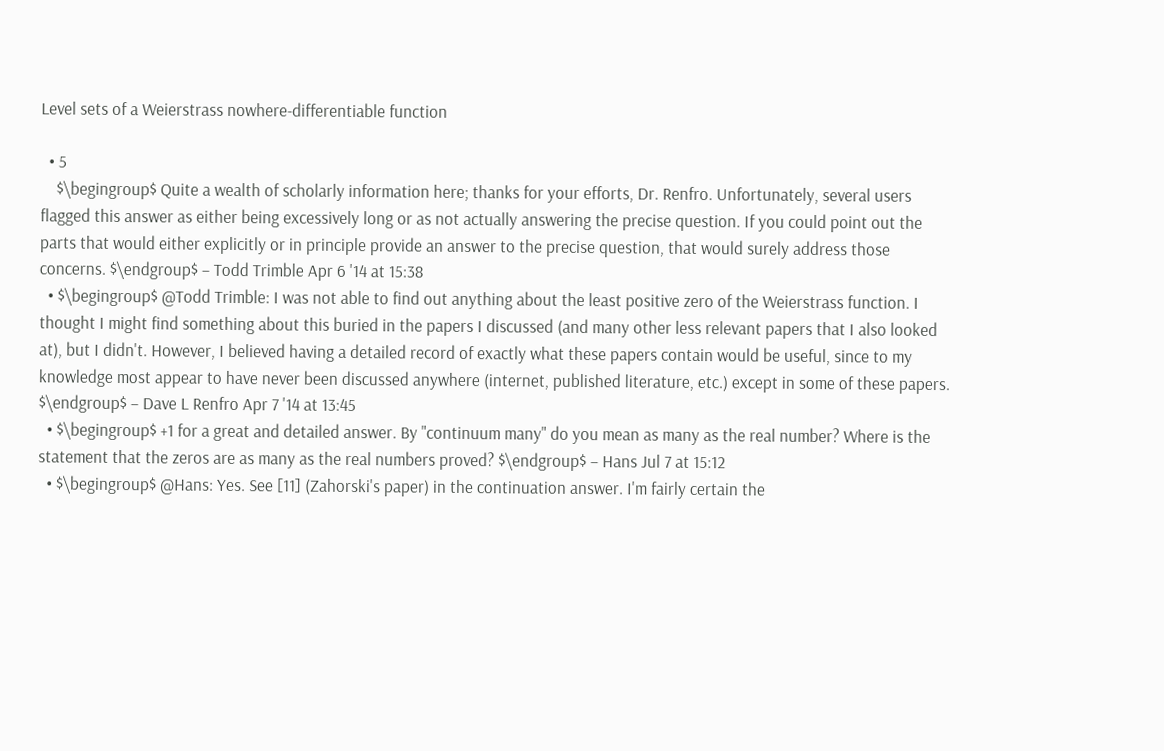Level sets of a Weierstrass nowhere-differentiable function

  • 5
    $\begingroup$ Quite a wealth of scholarly information here; thanks for your efforts, Dr. Renfro. Unfortunately, several users flagged this answer as either being excessively long or as not actually answering the precise question. If you could point out the parts that would either explicitly or in principle provide an answer to the precise question, that would surely address those concerns. $\endgroup$ – Todd Trimble Apr 6 '14 at 15:38
  • $\begingroup$ @Todd Trimble: I was not able to find out anything about the least positive zero of the Weierstrass function. I thought I might find something about this buried in the papers I discussed (and many other less relevant papers that I also looked at), but I didn't. However, I believed having a detailed record of exactly what these papers contain would be useful, since to my knowledge most appear to have never been discussed anywhere (internet, published literature, etc.) except in some of these papers. $\endgroup$ – Dave L Renfro Apr 7 '14 at 13:45
  • $\begingroup$ +1 for a great and detailed answer. By "continuum many" do you mean as many as the real number? Where is the statement that the zeros are as many as the real numbers proved? $\endgroup$ – Hans Jul 7 at 15:12
  • $\begingroup$ @Hans: Yes. See [11] (Zahorski's paper) in the continuation answer. I'm fairly certain the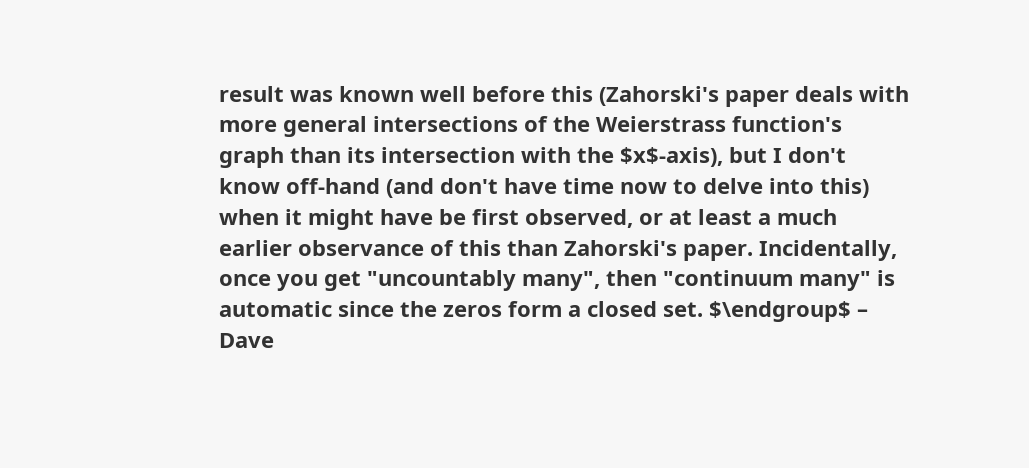result was known well before this (Zahorski's paper deals with more general intersections of the Weierstrass function's graph than its intersection with the $x$-axis), but I don't know off-hand (and don't have time now to delve into this) when it might have be first observed, or at least a much earlier observance of this than Zahorski's paper. Incidentally, once you get "uncountably many", then "continuum many" is automatic since the zeros form a closed set. $\endgroup$ – Dave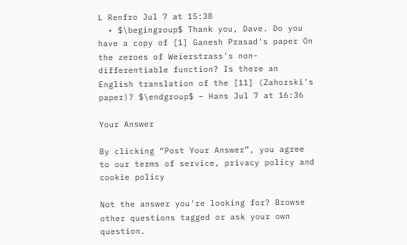L Renfro Jul 7 at 15:38
  • $\begingroup$ Thank you, Dave. Do you have a copy of [1] Ganesh Prasad's paper On the zeroes of Weierstrass's non-differentiable function? Is there an English translation of the [11] (Zahorski's paper)? $\endgroup$ – Hans Jul 7 at 16:36

Your Answer

By clicking “Post Your Answer”, you agree to our terms of service, privacy policy and cookie policy

Not the answer you're looking for? Browse other questions tagged or ask your own question.